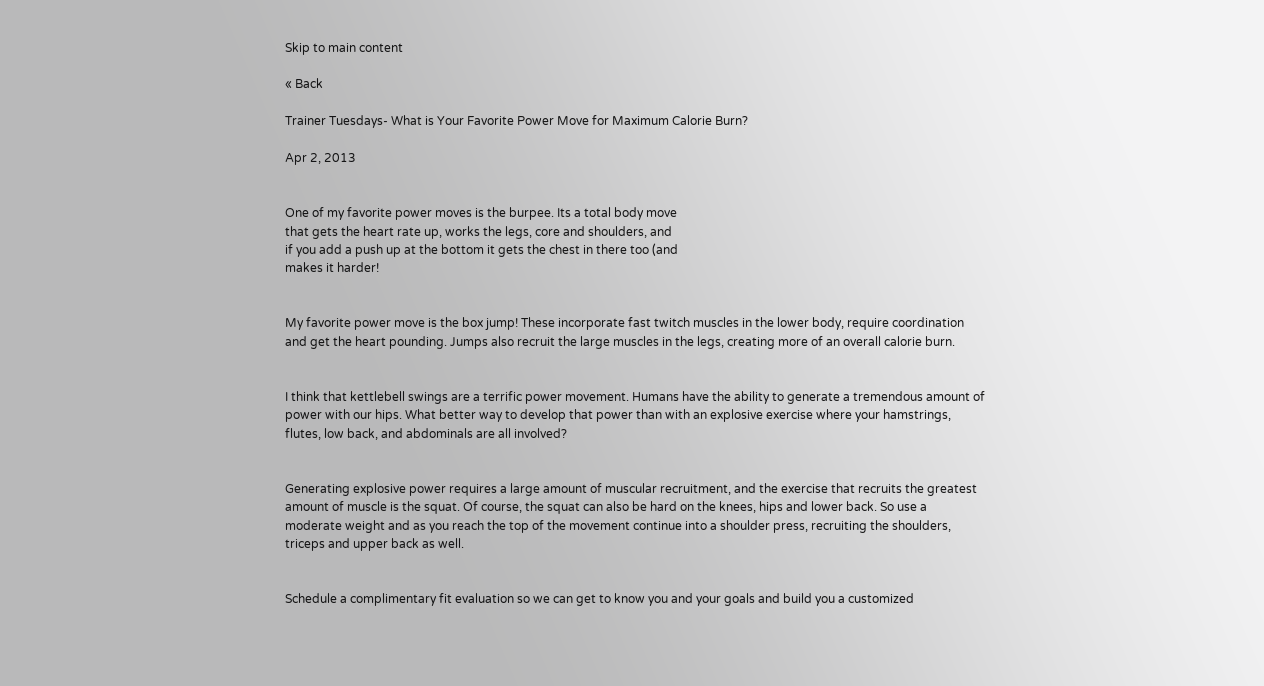Skip to main content

« Back

Trainer Tuesdays- What is Your Favorite Power Move for Maximum Calorie Burn?

Apr 2, 2013


One of my favorite power moves is the burpee. Its a total body move
that gets the heart rate up, works the legs, core and shoulders, and
if you add a push up at the bottom it gets the chest in there too (and
makes it harder!


My favorite power move is the box jump! These incorporate fast twitch muscles in the lower body, require coordination and get the heart pounding. Jumps also recruit the large muscles in the legs, creating more of an overall calorie burn.


I think that kettlebell swings are a terrific power movement. Humans have the ability to generate a tremendous amount of power with our hips. What better way to develop that power than with an explosive exercise where your hamstrings, flutes, low back, and abdominals are all involved?


Generating explosive power requires a large amount of muscular recruitment, and the exercise that recruits the greatest amount of muscle is the squat. Of course, the squat can also be hard on the knees, hips and lower back. So use a moderate weight and as you reach the top of the movement continue into a shoulder press, recruiting the shoulders, triceps and upper back as well.


Schedule a complimentary fit evaluation so we can get to know you and your goals and build you a customized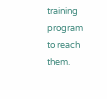training program to reach them.